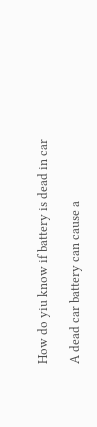How do yiu know if battery is dead in car

A dead car battery can cause a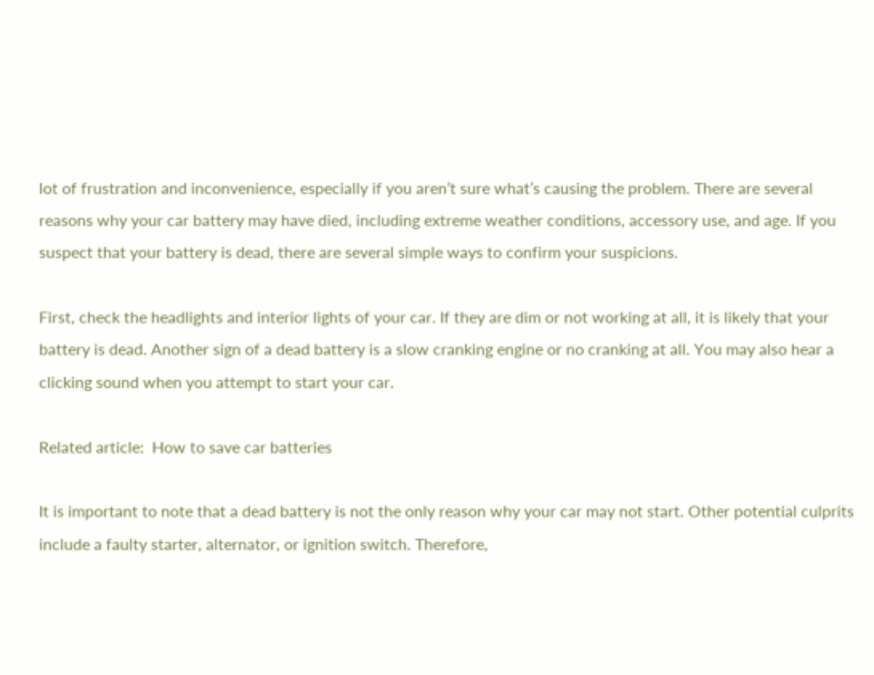lot of frustration and inconvenience, especially if you aren’t sure what’s causing the problem. There are several reasons why your car battery may have died, including extreme weather conditions, accessory use, and age. If you suspect that your battery is dead, there are several simple ways to confirm your suspicions.

First, check the headlights and interior lights of your car. If they are dim or not working at all, it is likely that your battery is dead. Another sign of a dead battery is a slow cranking engine or no cranking at all. You may also hear a clicking sound when you attempt to start your car.

Related article:  How to save car batteries

It is important to note that a dead battery is not the only reason why your car may not start. Other potential culprits include a faulty starter, alternator, or ignition switch. Therefore,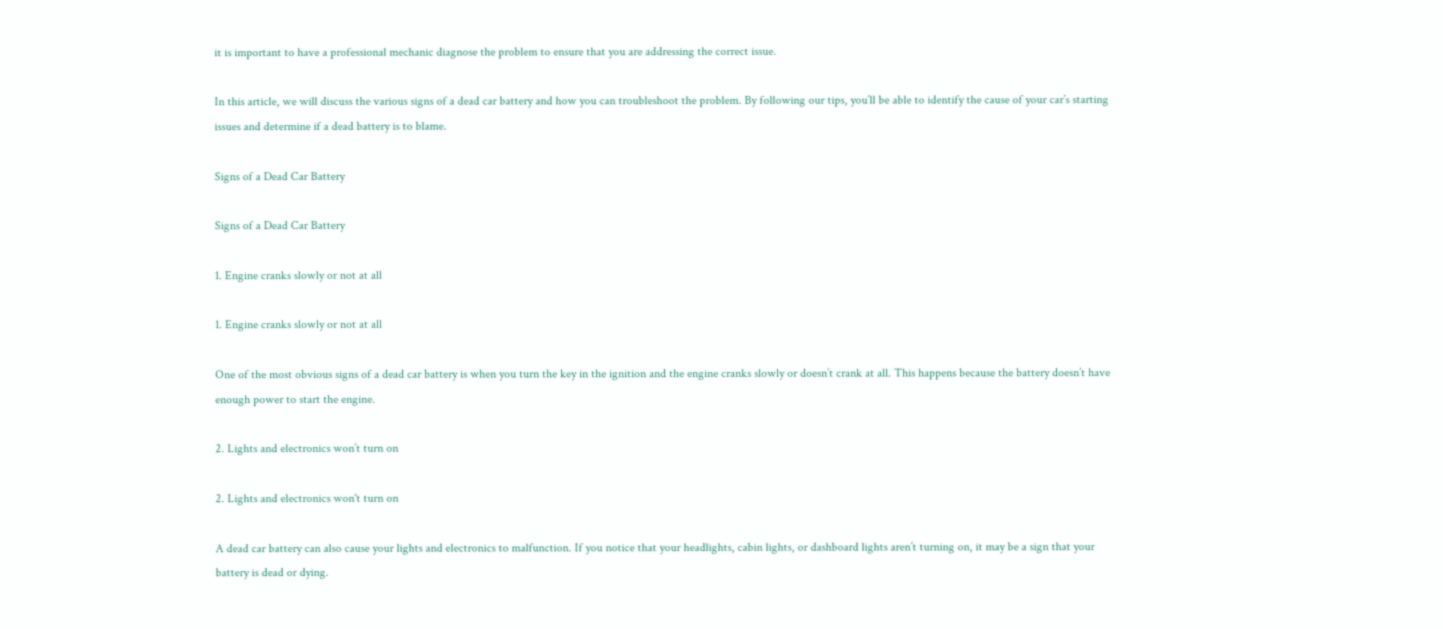it is important to have a professional mechanic diagnose the problem to ensure that you are addressing the correct issue.

In this article, we will discuss the various signs of a dead car battery and how you can troubleshoot the problem. By following our tips, you’ll be able to identify the cause of your car’s starting issues and determine if a dead battery is to blame.

Signs of a Dead Car Battery

Signs of a Dead Car Battery

1. Engine cranks slowly or not at all

1. Engine cranks slowly or not at all

One of the most obvious signs of a dead car battery is when you turn the key in the ignition and the engine cranks slowly or doesn’t crank at all. This happens because the battery doesn’t have enough power to start the engine.

2. Lights and electronics won’t turn on

2. Lights and electronics won't turn on

A dead car battery can also cause your lights and electronics to malfunction. If you notice that your headlights, cabin lights, or dashboard lights aren’t turning on, it may be a sign that your battery is dead or dying.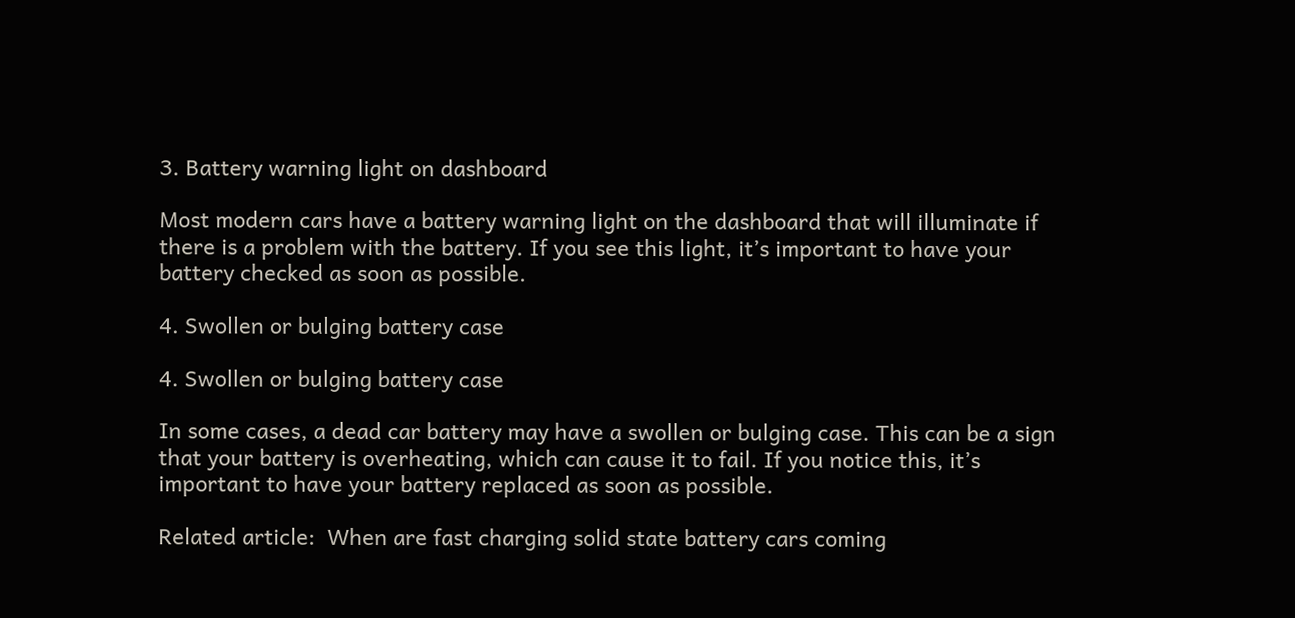3. Battery warning light on dashboard

Most modern cars have a battery warning light on the dashboard that will illuminate if there is a problem with the battery. If you see this light, it’s important to have your battery checked as soon as possible.

4. Swollen or bulging battery case

4. Swollen or bulging battery case

In some cases, a dead car battery may have a swollen or bulging case. This can be a sign that your battery is overheating, which can cause it to fail. If you notice this, it’s important to have your battery replaced as soon as possible.

Related article:  When are fast charging solid state battery cars coming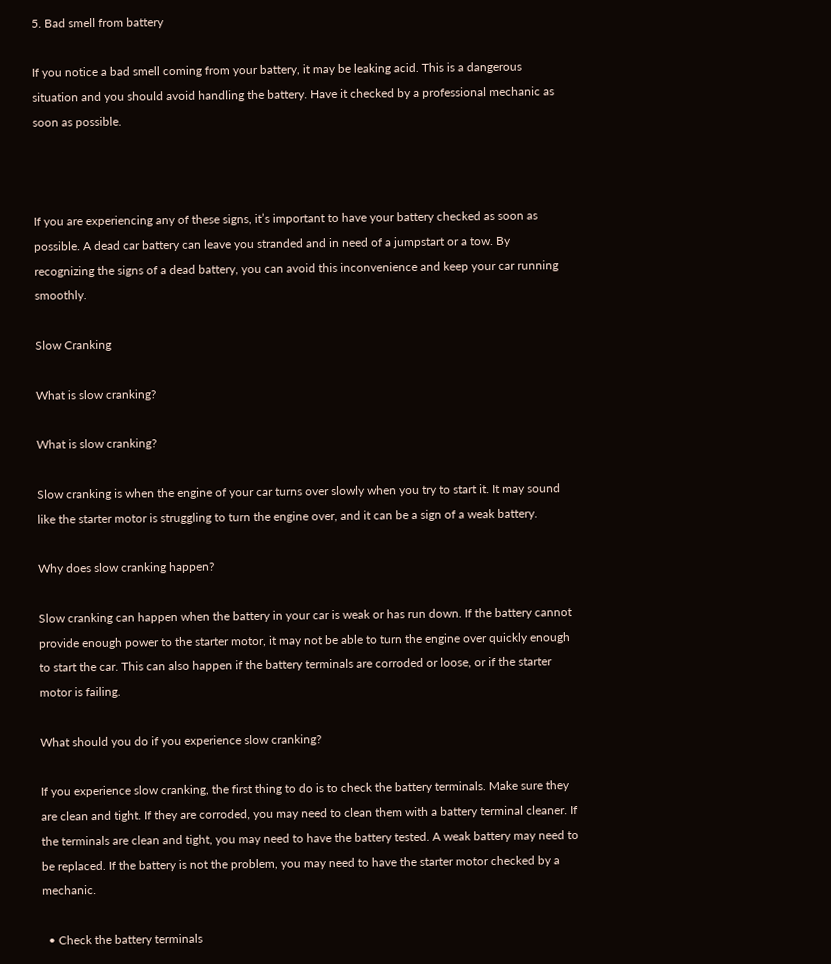5. Bad smell from battery

If you notice a bad smell coming from your battery, it may be leaking acid. This is a dangerous situation and you should avoid handling the battery. Have it checked by a professional mechanic as soon as possible.



If you are experiencing any of these signs, it’s important to have your battery checked as soon as possible. A dead car battery can leave you stranded and in need of a jumpstart or a tow. By recognizing the signs of a dead battery, you can avoid this inconvenience and keep your car running smoothly.

Slow Cranking

What is slow cranking?

What is slow cranking?

Slow cranking is when the engine of your car turns over slowly when you try to start it. It may sound like the starter motor is struggling to turn the engine over, and it can be a sign of a weak battery.

Why does slow cranking happen?

Slow cranking can happen when the battery in your car is weak or has run down. If the battery cannot provide enough power to the starter motor, it may not be able to turn the engine over quickly enough to start the car. This can also happen if the battery terminals are corroded or loose, or if the starter motor is failing.

What should you do if you experience slow cranking?

If you experience slow cranking, the first thing to do is to check the battery terminals. Make sure they are clean and tight. If they are corroded, you may need to clean them with a battery terminal cleaner. If the terminals are clean and tight, you may need to have the battery tested. A weak battery may need to be replaced. If the battery is not the problem, you may need to have the starter motor checked by a mechanic.

  • Check the battery terminals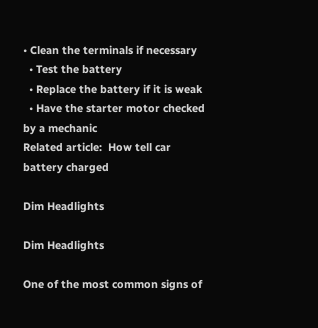• Clean the terminals if necessary
  • Test the battery
  • Replace the battery if it is weak
  • Have the starter motor checked by a mechanic
Related article:  How tell car battery charged

Dim Headlights

Dim Headlights

One of the most common signs of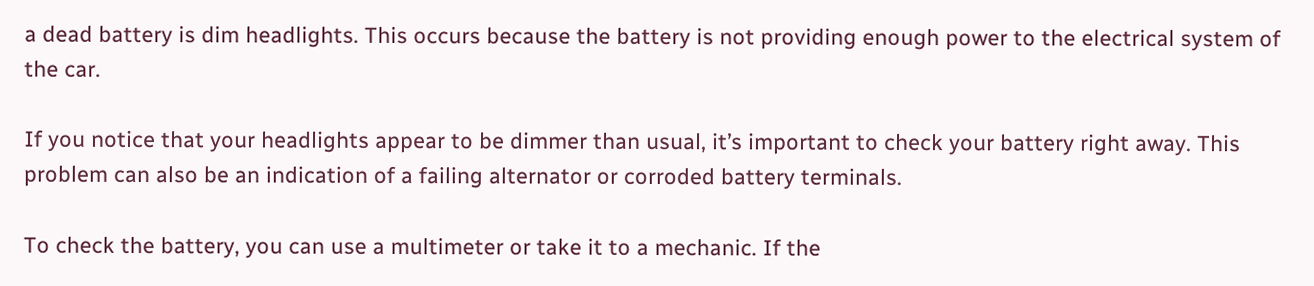a dead battery is dim headlights. This occurs because the battery is not providing enough power to the electrical system of the car.

If you notice that your headlights appear to be dimmer than usual, it’s important to check your battery right away. This problem can also be an indication of a failing alternator or corroded battery terminals.

To check the battery, you can use a multimeter or take it to a mechanic. If the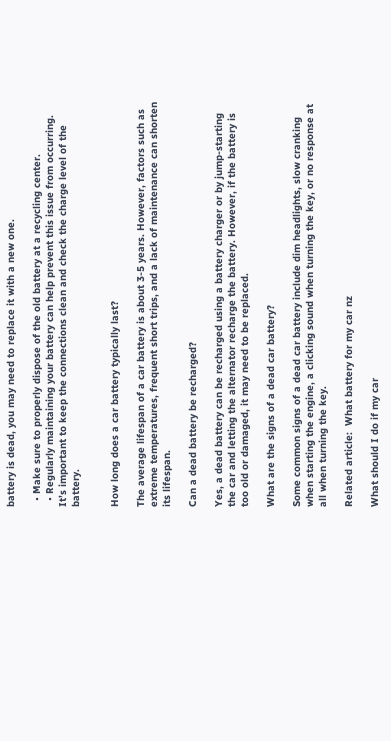battery is dead, you may need to replace it with a new one.

  • Make sure to properly dispose of the old battery at a recycling center.
  • Regularly maintaining your battery can help prevent this issue from occurring. It’s important to keep the connections clean and check the charge level of the battery.


How long does a car battery typically last?

The average lifespan of a car battery is about 3-5 years. However, factors such as extreme temperatures, frequent short trips, and a lack of maintenance can shorten its lifespan.

Can a dead battery be recharged?

Yes, a dead battery can be recharged using a battery charger or by jump-starting the car and letting the alternator recharge the battery. However, if the battery is too old or damaged, it may need to be replaced.

What are the signs of a dead car battery?

Some common signs of a dead car battery include dim headlights, slow cranking when starting the engine, a clicking sound when turning the key, or no response at all when turning the key.

Related article:  What battery for my car nz

What should I do if my car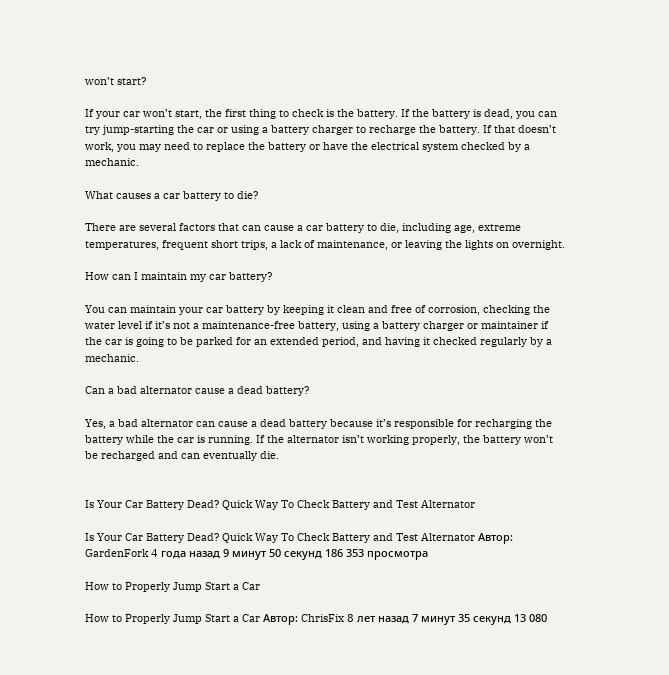won’t start?

If your car won’t start, the first thing to check is the battery. If the battery is dead, you can try jump-starting the car or using a battery charger to recharge the battery. If that doesn’t work, you may need to replace the battery or have the electrical system checked by a mechanic.

What causes a car battery to die?

There are several factors that can cause a car battery to die, including age, extreme temperatures, frequent short trips, a lack of maintenance, or leaving the lights on overnight.

How can I maintain my car battery?

You can maintain your car battery by keeping it clean and free of corrosion, checking the water level if it’s not a maintenance-free battery, using a battery charger or maintainer if the car is going to be parked for an extended period, and having it checked regularly by a mechanic.

Can a bad alternator cause a dead battery?

Yes, a bad alternator can cause a dead battery because it’s responsible for recharging the battery while the car is running. If the alternator isn’t working properly, the battery won’t be recharged and can eventually die.


Is Your Car Battery Dead? Quick Way To Check Battery and Test Alternator

Is Your Car Battery Dead? Quick Way To Check Battery and Test Alternator Автор: GardenFork 4 года назад 9 минут 50 секунд 186 353 просмотра

How to Properly Jump Start a Car

How to Properly Jump Start a Car Автор: ChrisFix 8 лет назад 7 минут 35 секунд 13 080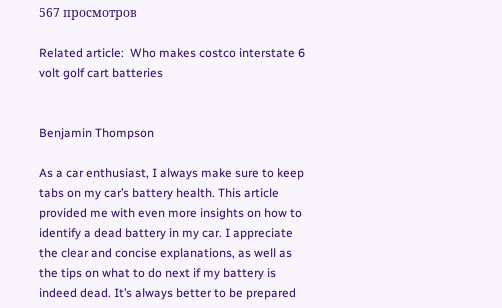567 просмотров

Related article:  Who makes costco interstate 6 volt golf cart batteries


Benjamin Thompson

As a car enthusiast, I always make sure to keep tabs on my car’s battery health. This article provided me with even more insights on how to identify a dead battery in my car. I appreciate the clear and concise explanations, as well as the tips on what to do next if my battery is indeed dead. It’s always better to be prepared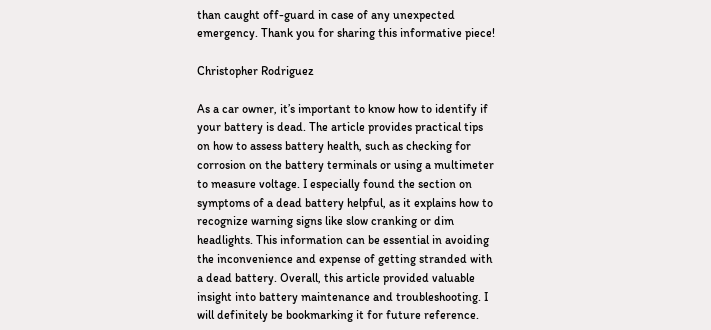than caught off-guard in case of any unexpected emergency. Thank you for sharing this informative piece!

Christopher Rodriguez

As a car owner, it’s important to know how to identify if your battery is dead. The article provides practical tips on how to assess battery health, such as checking for corrosion on the battery terminals or using a multimeter to measure voltage. I especially found the section on symptoms of a dead battery helpful, as it explains how to recognize warning signs like slow cranking or dim headlights. This information can be essential in avoiding the inconvenience and expense of getting stranded with a dead battery. Overall, this article provided valuable insight into battery maintenance and troubleshooting. I will definitely be bookmarking it for future reference.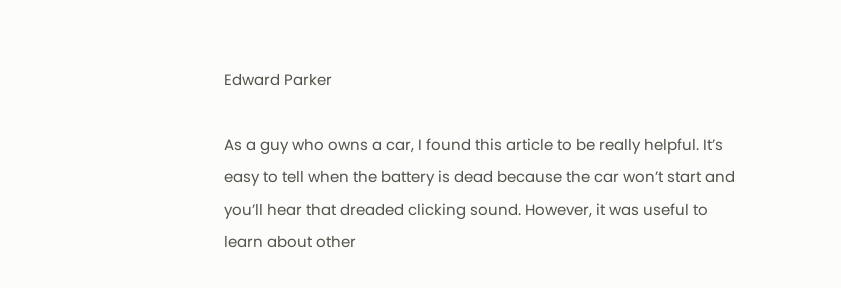Edward Parker

As a guy who owns a car, I found this article to be really helpful. It’s easy to tell when the battery is dead because the car won’t start and you’ll hear that dreaded clicking sound. However, it was useful to learn about other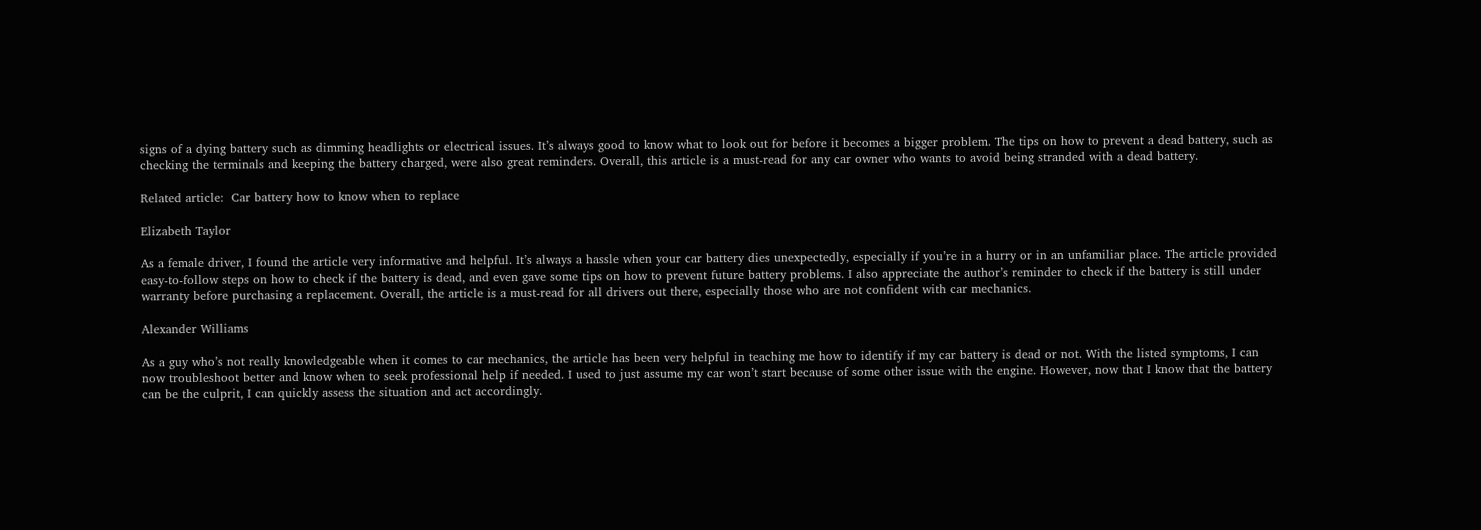signs of a dying battery such as dimming headlights or electrical issues. It’s always good to know what to look out for before it becomes a bigger problem. The tips on how to prevent a dead battery, such as checking the terminals and keeping the battery charged, were also great reminders. Overall, this article is a must-read for any car owner who wants to avoid being stranded with a dead battery.

Related article:  Car battery how to know when to replace

Elizabeth Taylor

As a female driver, I found the article very informative and helpful. It’s always a hassle when your car battery dies unexpectedly, especially if you’re in a hurry or in an unfamiliar place. The article provided easy-to-follow steps on how to check if the battery is dead, and even gave some tips on how to prevent future battery problems. I also appreciate the author’s reminder to check if the battery is still under warranty before purchasing a replacement. Overall, the article is a must-read for all drivers out there, especially those who are not confident with car mechanics.

Alexander Williams

As a guy who’s not really knowledgeable when it comes to car mechanics, the article has been very helpful in teaching me how to identify if my car battery is dead or not. With the listed symptoms, I can now troubleshoot better and know when to seek professional help if needed. I used to just assume my car won’t start because of some other issue with the engine. However, now that I know that the battery can be the culprit, I can quickly assess the situation and act accordingly.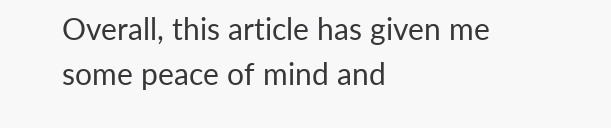Overall, this article has given me some peace of mind and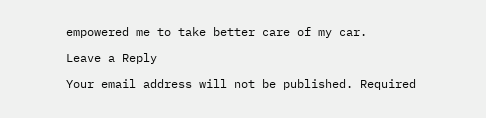empowered me to take better care of my car.

Leave a Reply

Your email address will not be published. Required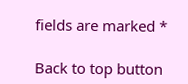fields are marked *

Back to top button